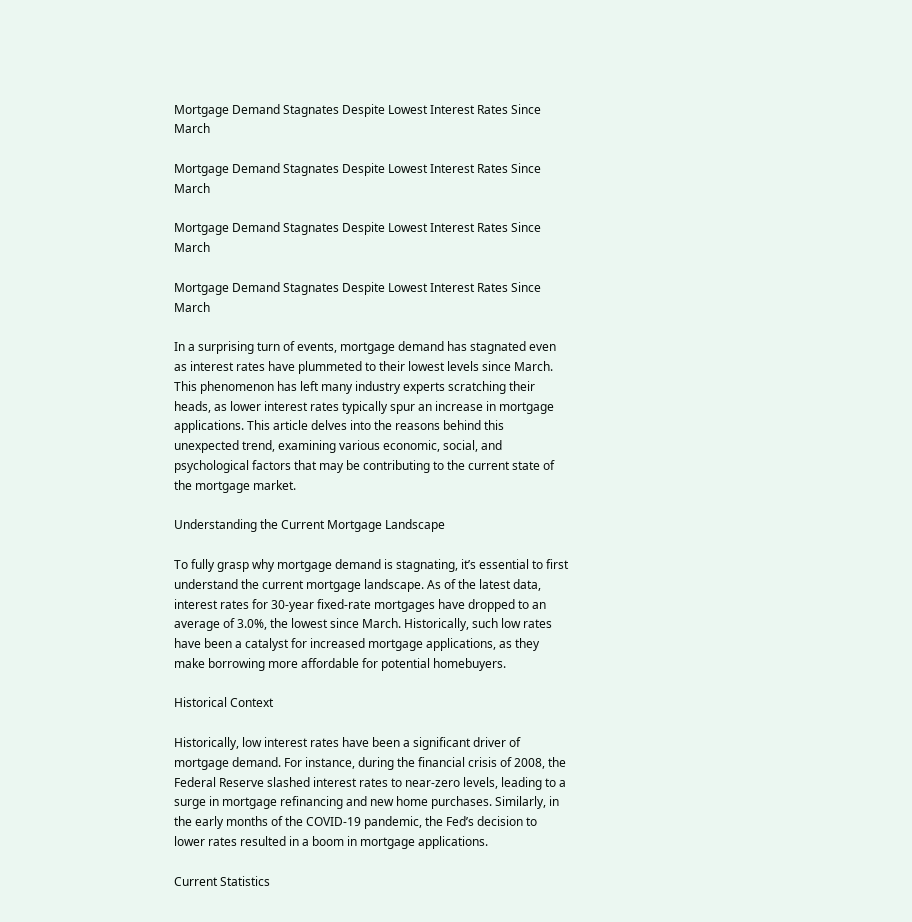Mortgage Demand Stagnates Despite Lowest Interest Rates Since March

Mortgage Demand Stagnates Despite Lowest Interest Rates Since March

Mortgage Demand Stagnates Despite Lowest Interest Rates Since March

Mortgage Demand Stagnates Despite Lowest Interest Rates Since March

In a surprising turn of events, mortgage demand has stagnated even as interest rates have plummeted to their lowest levels since March. This phenomenon has left many industry experts scratching their heads, as lower interest rates typically spur an increase in mortgage applications. This article delves into the reasons behind this unexpected trend, examining various economic, social, and psychological factors that may be contributing to the current state of the mortgage market.

Understanding the Current Mortgage Landscape

To fully grasp why mortgage demand is stagnating, it’s essential to first understand the current mortgage landscape. As of the latest data, interest rates for 30-year fixed-rate mortgages have dropped to an average of 3.0%, the lowest since March. Historically, such low rates have been a catalyst for increased mortgage applications, as they make borrowing more affordable for potential homebuyers.

Historical Context

Historically, low interest rates have been a significant driver of mortgage demand. For instance, during the financial crisis of 2008, the Federal Reserve slashed interest rates to near-zero levels, leading to a surge in mortgage refinancing and new home purchases. Similarly, in the early months of the COVID-19 pandemic, the Fed’s decision to lower rates resulted in a boom in mortgage applications.

Current Statistics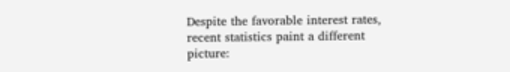Despite the favorable interest rates, recent statistics paint a different picture: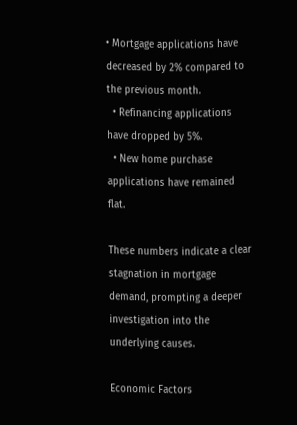• Mortgage applications have decreased by 2% compared to the previous month.
  • Refinancing applications have dropped by 5%.
  • New home purchase applications have remained flat.

These numbers indicate a clear stagnation in mortgage demand, prompting a deeper investigation into the underlying causes.

Economic Factors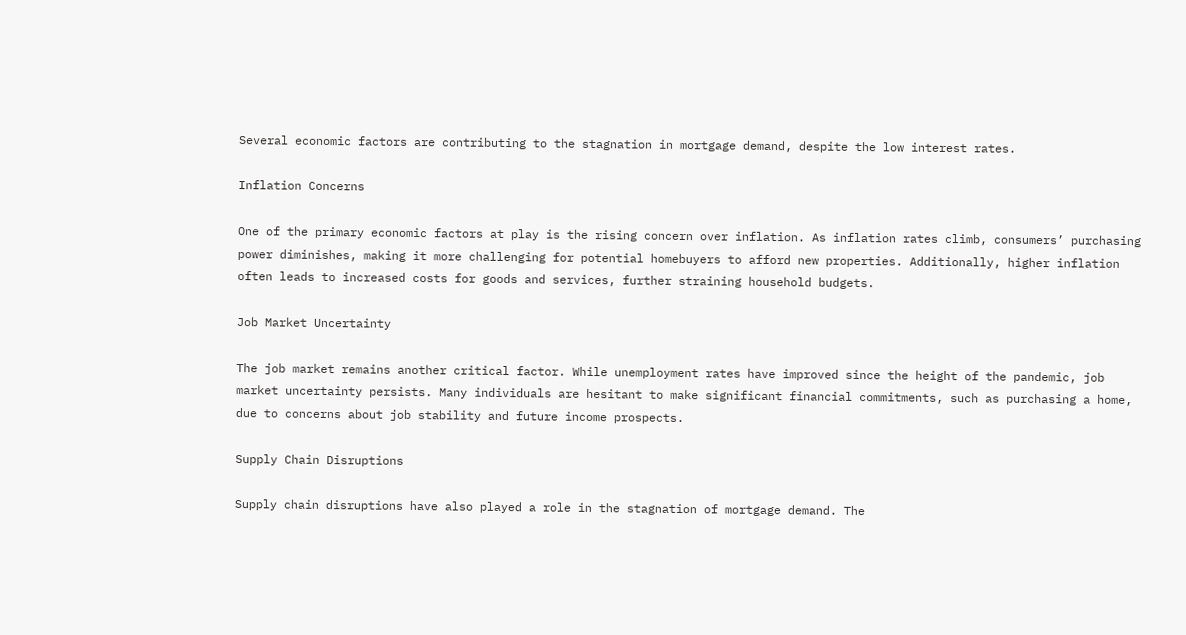Several economic factors are contributing to the stagnation in mortgage demand, despite the low interest rates.

Inflation Concerns

One of the primary economic factors at play is the rising concern over inflation. As inflation rates climb, consumers’ purchasing power diminishes, making it more challenging for potential homebuyers to afford new properties. Additionally, higher inflation often leads to increased costs for goods and services, further straining household budgets.

Job Market Uncertainty

The job market remains another critical factor. While unemployment rates have improved since the height of the pandemic, job market uncertainty persists. Many individuals are hesitant to make significant financial commitments, such as purchasing a home, due to concerns about job stability and future income prospects.

Supply Chain Disruptions

Supply chain disruptions have also played a role in the stagnation of mortgage demand. The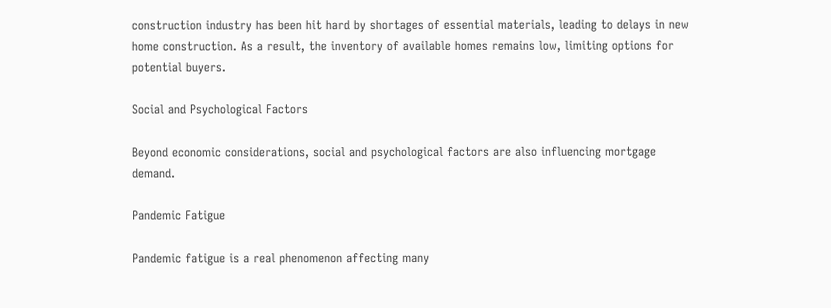construction industry has been hit hard by shortages of essential materials, leading to delays in new home construction. As a result, the inventory of available homes remains low, limiting options for potential buyers.

Social and Psychological Factors

Beyond economic considerations, social and psychological factors are also influencing mortgage demand.

Pandemic Fatigue

Pandemic fatigue is a real phenomenon affecting many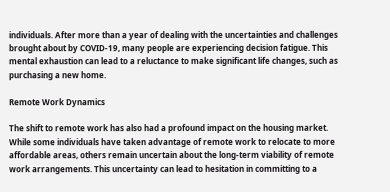individuals. After more than a year of dealing with the uncertainties and challenges brought about by COVID-19, many people are experiencing decision fatigue. This mental exhaustion can lead to a reluctance to make significant life changes, such as purchasing a new home.

Remote Work Dynamics

The shift to remote work has also had a profound impact on the housing market. While some individuals have taken advantage of remote work to relocate to more affordable areas, others remain uncertain about the long-term viability of remote work arrangements. This uncertainty can lead to hesitation in committing to a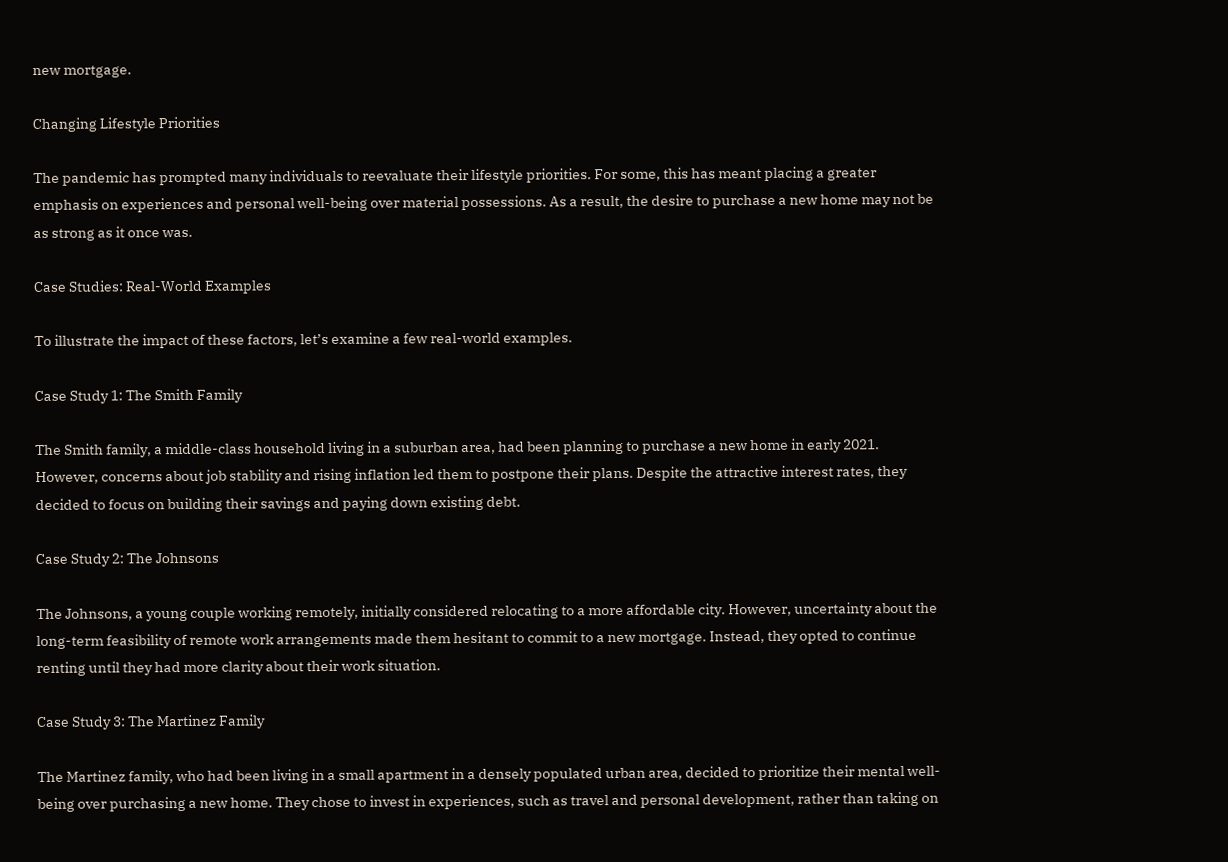new mortgage.

Changing Lifestyle Priorities

The pandemic has prompted many individuals to reevaluate their lifestyle priorities. For some, this has meant placing a greater emphasis on experiences and personal well-being over material possessions. As a result, the desire to purchase a new home may not be as strong as it once was.

Case Studies: Real-World Examples

To illustrate the impact of these factors, let’s examine a few real-world examples.

Case Study 1: The Smith Family

The Smith family, a middle-class household living in a suburban area, had been planning to purchase a new home in early 2021. However, concerns about job stability and rising inflation led them to postpone their plans. Despite the attractive interest rates, they decided to focus on building their savings and paying down existing debt.

Case Study 2: The Johnsons

The Johnsons, a young couple working remotely, initially considered relocating to a more affordable city. However, uncertainty about the long-term feasibility of remote work arrangements made them hesitant to commit to a new mortgage. Instead, they opted to continue renting until they had more clarity about their work situation.

Case Study 3: The Martinez Family

The Martinez family, who had been living in a small apartment in a densely populated urban area, decided to prioritize their mental well-being over purchasing a new home. They chose to invest in experiences, such as travel and personal development, rather than taking on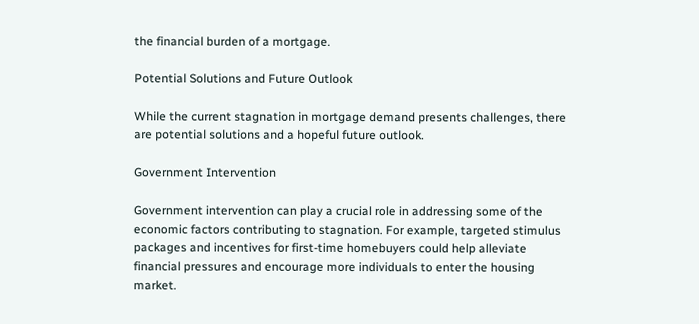the financial burden of a mortgage.

Potential Solutions and Future Outlook

While the current stagnation in mortgage demand presents challenges, there are potential solutions and a hopeful future outlook.

Government Intervention

Government intervention can play a crucial role in addressing some of the economic factors contributing to stagnation. For example, targeted stimulus packages and incentives for first-time homebuyers could help alleviate financial pressures and encourage more individuals to enter the housing market.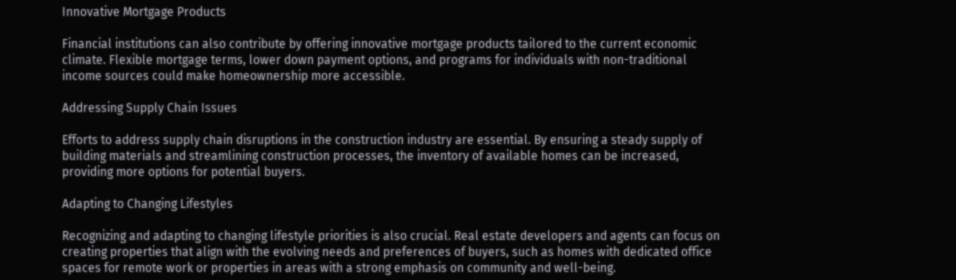Innovative Mortgage Products

Financial institutions can also contribute by offering innovative mortgage products tailored to the current economic climate. Flexible mortgage terms, lower down payment options, and programs for individuals with non-traditional income sources could make homeownership more accessible.

Addressing Supply Chain Issues

Efforts to address supply chain disruptions in the construction industry are essential. By ensuring a steady supply of building materials and streamlining construction processes, the inventory of available homes can be increased, providing more options for potential buyers.

Adapting to Changing Lifestyles

Recognizing and adapting to changing lifestyle priorities is also crucial. Real estate developers and agents can focus on creating properties that align with the evolving needs and preferences of buyers, such as homes with dedicated office spaces for remote work or properties in areas with a strong emphasis on community and well-being.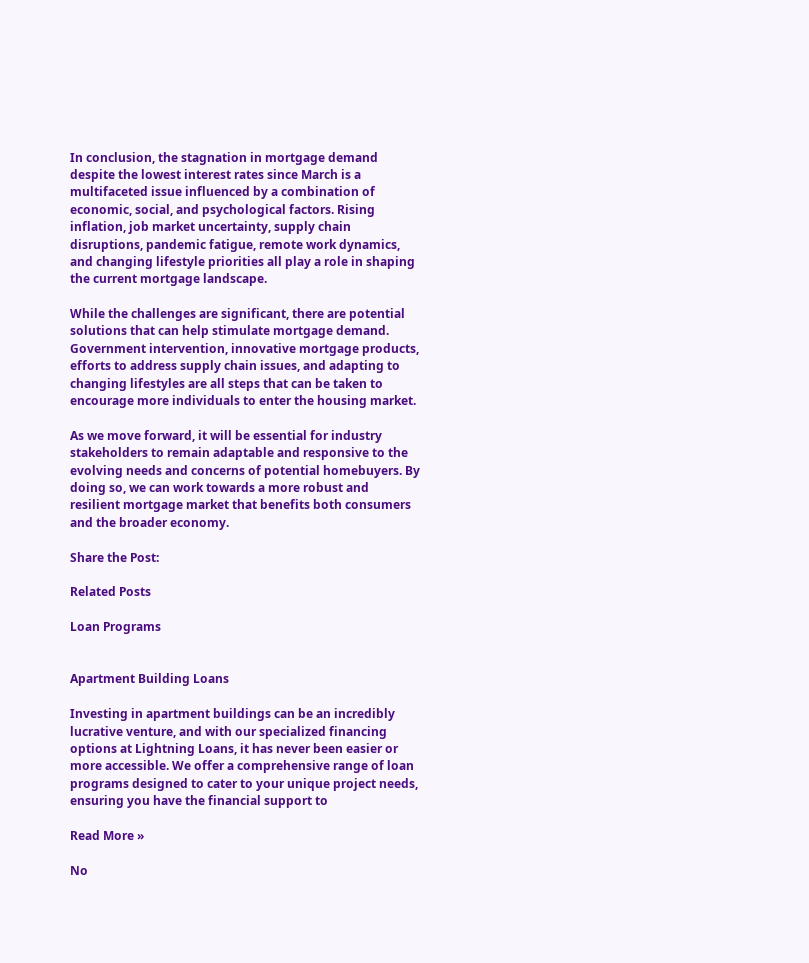In conclusion, the stagnation in mortgage demand despite the lowest interest rates since March is a multifaceted issue influenced by a combination of economic, social, and psychological factors. Rising inflation, job market uncertainty, supply chain disruptions, pandemic fatigue, remote work dynamics, and changing lifestyle priorities all play a role in shaping the current mortgage landscape.

While the challenges are significant, there are potential solutions that can help stimulate mortgage demand. Government intervention, innovative mortgage products, efforts to address supply chain issues, and adapting to changing lifestyles are all steps that can be taken to encourage more individuals to enter the housing market.

As we move forward, it will be essential for industry stakeholders to remain adaptable and responsive to the evolving needs and concerns of potential homebuyers. By doing so, we can work towards a more robust and resilient mortgage market that benefits both consumers and the broader economy.

Share the Post:

Related Posts

Loan Programs


Apartment Building Loans

Investing in apartment buildings can be an incredibly lucrative venture, and with our specialized financing options at Lightning Loans, it has never been easier or more accessible. We offer a comprehensive range of loan programs designed to cater to your unique project needs, ensuring you have the financial support to

Read More »

No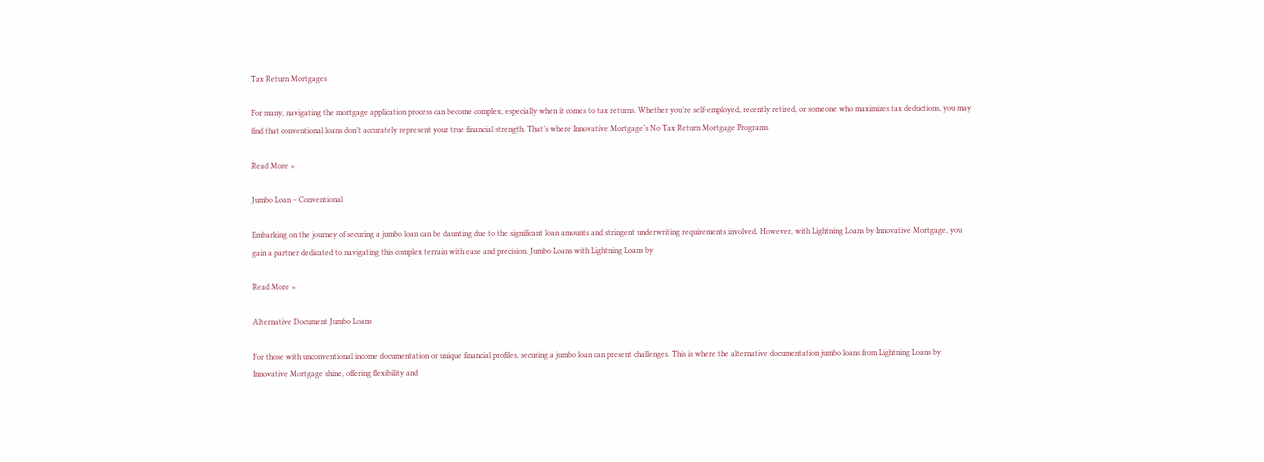Tax Return Mortgages

For many, navigating the mortgage application process can become complex, especially when it comes to tax returns. Whether you’re self-employed, recently retired, or someone who maximizes tax deductions, you may find that conventional loans don’t accurately represent your true financial strength. That’s where Innovative Mortgage’s No Tax Return Mortgage Programs

Read More »

Jumbo Loan – Conventional

Embarking on the journey of securing a jumbo loan can be daunting due to the significant loan amounts and stringent underwriting requirements involved. However, with Lightning Loans by Innovative Mortgage, you gain a partner dedicated to navigating this complex terrain with ease and precision. Jumbo Loans with Lightning Loans by

Read More »

Alternative Document Jumbo Loans

For those with unconventional income documentation or unique financial profiles, securing a jumbo loan can present challenges. This is where the alternative documentation jumbo loans from Lightning Loans by Innovative Mortgage shine, offering flexibility and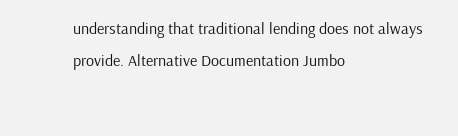understanding that traditional lending does not always provide. Alternative Documentation Jumbo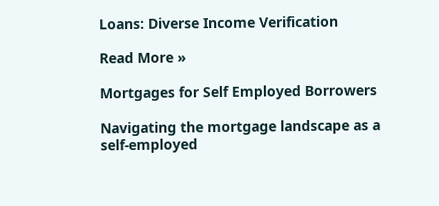Loans: Diverse Income Verification

Read More »

Mortgages for Self Employed Borrowers

Navigating the mortgage landscape as a self-employed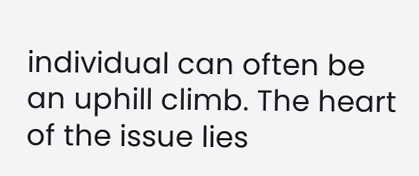individual can often be an uphill climb. The heart of the issue lies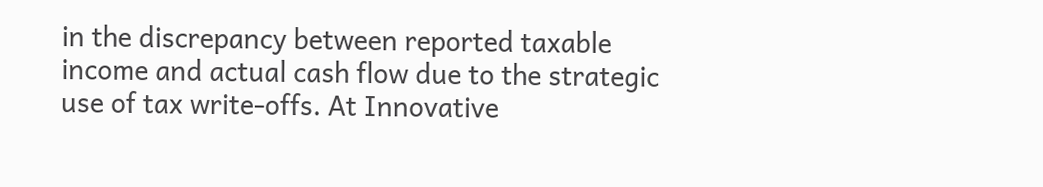in the discrepancy between reported taxable income and actual cash flow due to the strategic use of tax write-offs. At Innovative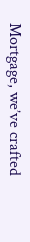Mortgage, we’ve crafted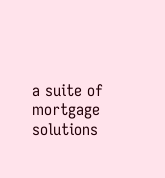a suite of mortgage solutions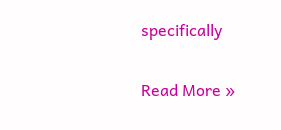specifically

Read More »